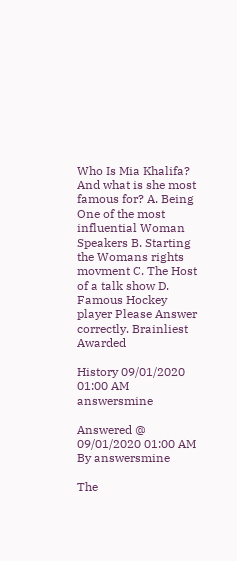Who Is Mia Khalifa? And what is she most famous for? A. Being One of the most influential Woman Speakers B. Starting the Womans rights movment C. The Host of a talk show D. Famous Hockey player Please Answer correctly. Brainliest Awarded

History 09/01/2020 01:00 AM answersmine

Answered @ 09/01/2020 01:00 AM By answersmine

The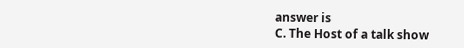answer is
C. The Host of a talk show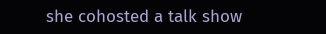she cohosted a talk show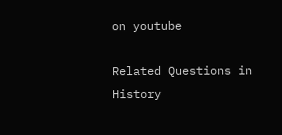on youtube

Related Questions in History